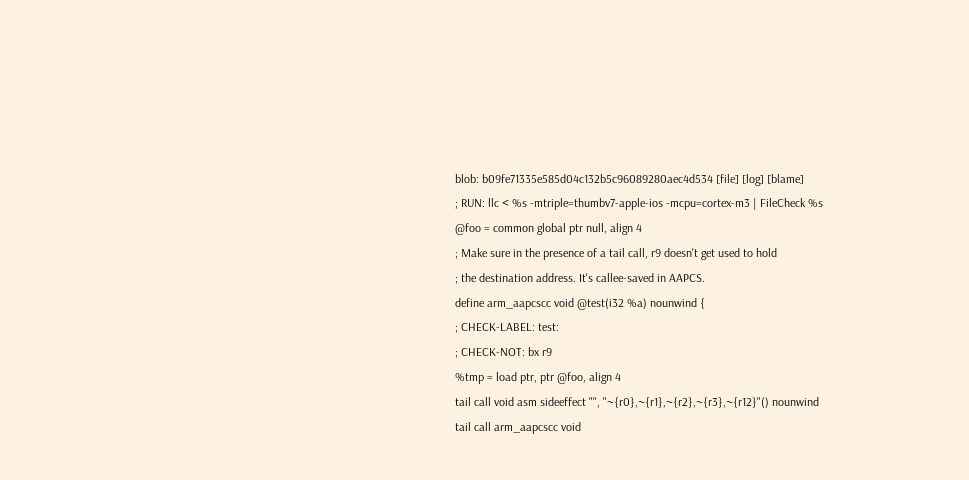blob: b09fe71335e585d04c132b5c96089280aec4d534 [file] [log] [blame]
; RUN: llc < %s -mtriple=thumbv7-apple-ios -mcpu=cortex-m3 | FileCheck %s
@foo = common global ptr null, align 4
; Make sure in the presence of a tail call, r9 doesn't get used to hold
; the destination address. It's callee-saved in AAPCS.
define arm_aapcscc void @test(i32 %a) nounwind {
; CHECK-LABEL: test:
; CHECK-NOT: bx r9
%tmp = load ptr, ptr @foo, align 4
tail call void asm sideeffect "", "~{r0},~{r1},~{r2},~{r3},~{r12}"() nounwind
tail call arm_aapcscc void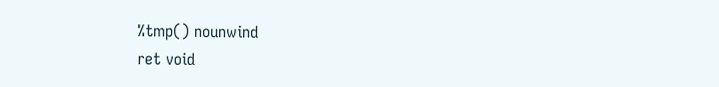%tmp() nounwind
ret void